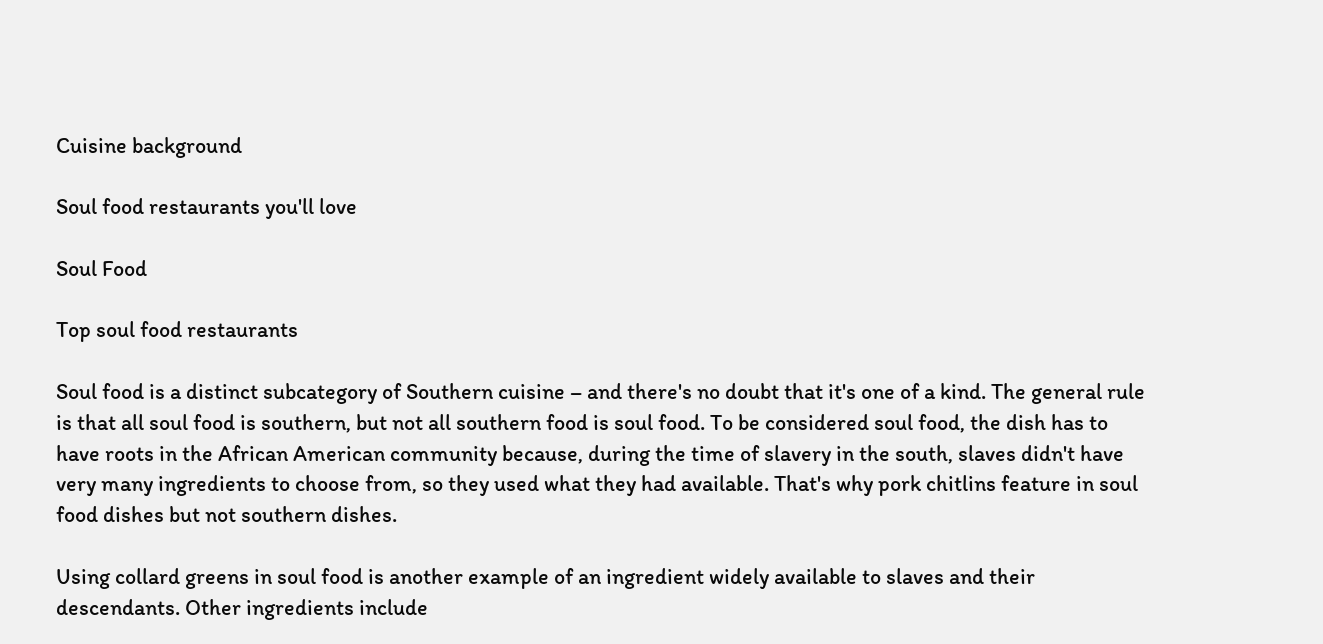Cuisine background

Soul food restaurants you'll love

Soul Food

Top soul food restaurants

Soul food is a distinct subcategory of Southern cuisine – and there's no doubt that it's one of a kind. The general rule is that all soul food is southern, but not all southern food is soul food. To be considered soul food, the dish has to have roots in the African American community because, during the time of slavery in the south, slaves didn't have very many ingredients to choose from, so they used what they had available. That's why pork chitlins feature in soul food dishes but not southern dishes.

Using collard greens in soul food is another example of an ingredient widely available to slaves and their descendants. Other ingredients include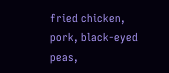fried chicken, pork, black-eyed peas,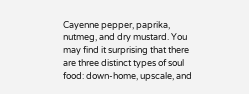Cayenne pepper, paprika, nutmeg, and dry mustard. You may find it surprising that there are three distinct types of soul food: down-home, upscale, and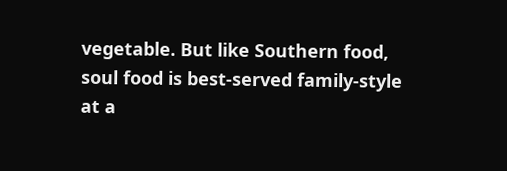vegetable. But like Southern food, soul food is best-served family-style at a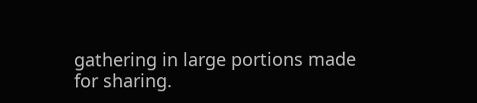gathering in large portions made for sharing.